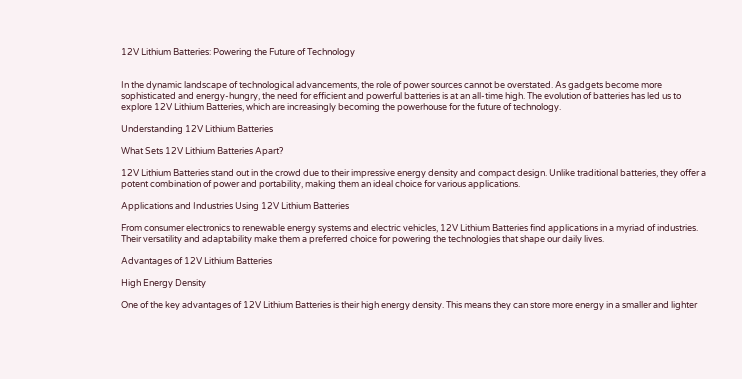12V Lithium Batteries: Powering the Future of Technology


In the dynamic landscape of technological advancements, the role of power sources cannot be overstated. As gadgets become more sophisticated and energy-hungry, the need for efficient and powerful batteries is at an all-time high. The evolution of batteries has led us to explore 12V Lithium Batteries, which are increasingly becoming the powerhouse for the future of technology.

Understanding 12V Lithium Batteries

What Sets 12V Lithium Batteries Apart?

12V Lithium Batteries stand out in the crowd due to their impressive energy density and compact design. Unlike traditional batteries, they offer a potent combination of power and portability, making them an ideal choice for various applications.

Applications and Industries Using 12V Lithium Batteries

From consumer electronics to renewable energy systems and electric vehicles, 12V Lithium Batteries find applications in a myriad of industries. Their versatility and adaptability make them a preferred choice for powering the technologies that shape our daily lives.

Advantages of 12V Lithium Batteries

High Energy Density

One of the key advantages of 12V Lithium Batteries is their high energy density. This means they can store more energy in a smaller and lighter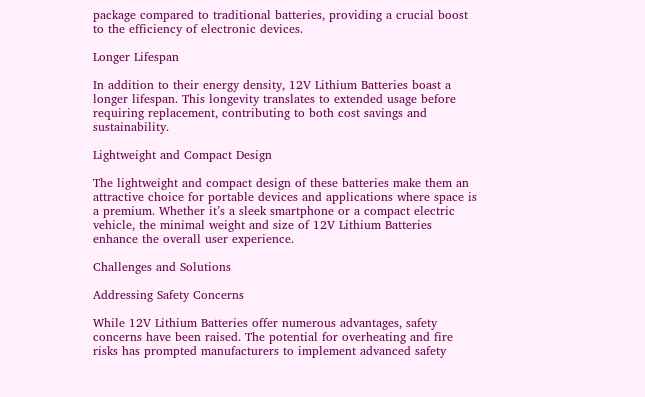package compared to traditional batteries, providing a crucial boost to the efficiency of electronic devices.

Longer Lifespan

In addition to their energy density, 12V Lithium Batteries boast a longer lifespan. This longevity translates to extended usage before requiring replacement, contributing to both cost savings and sustainability.

Lightweight and Compact Design

The lightweight and compact design of these batteries make them an attractive choice for portable devices and applications where space is a premium. Whether it’s a sleek smartphone or a compact electric vehicle, the minimal weight and size of 12V Lithium Batteries enhance the overall user experience.

Challenges and Solutions

Addressing Safety Concerns

While 12V Lithium Batteries offer numerous advantages, safety concerns have been raised. The potential for overheating and fire risks has prompted manufacturers to implement advanced safety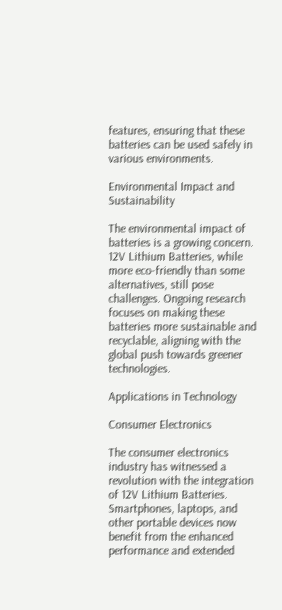features, ensuring that these batteries can be used safely in various environments.

Environmental Impact and Sustainability

The environmental impact of batteries is a growing concern. 12V Lithium Batteries, while more eco-friendly than some alternatives, still pose challenges. Ongoing research focuses on making these batteries more sustainable and recyclable, aligning with the global push towards greener technologies.

Applications in Technology

Consumer Electronics

The consumer electronics industry has witnessed a revolution with the integration of 12V Lithium Batteries. Smartphones, laptops, and other portable devices now benefit from the enhanced performance and extended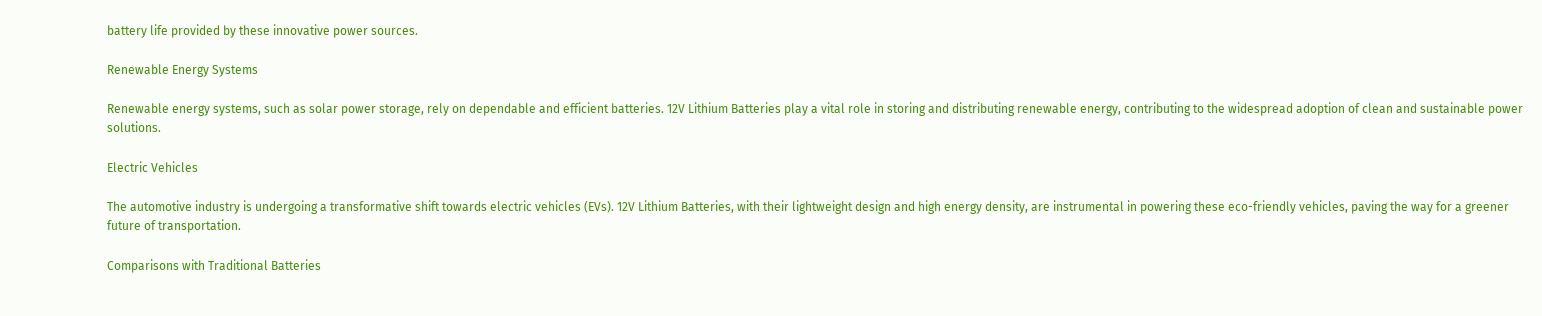battery life provided by these innovative power sources.

Renewable Energy Systems

Renewable energy systems, such as solar power storage, rely on dependable and efficient batteries. 12V Lithium Batteries play a vital role in storing and distributing renewable energy, contributing to the widespread adoption of clean and sustainable power solutions.

Electric Vehicles

The automotive industry is undergoing a transformative shift towards electric vehicles (EVs). 12V Lithium Batteries, with their lightweight design and high energy density, are instrumental in powering these eco-friendly vehicles, paving the way for a greener future of transportation.

Comparisons with Traditional Batteries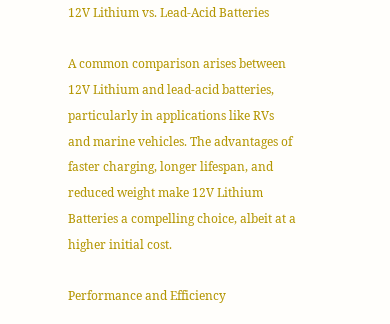12V Lithium vs. Lead-Acid Batteries

A common comparison arises between 12V Lithium and lead-acid batteries, particularly in applications like RVs and marine vehicles. The advantages of faster charging, longer lifespan, and reduced weight make 12V Lithium Batteries a compelling choice, albeit at a higher initial cost.

Performance and Efficiency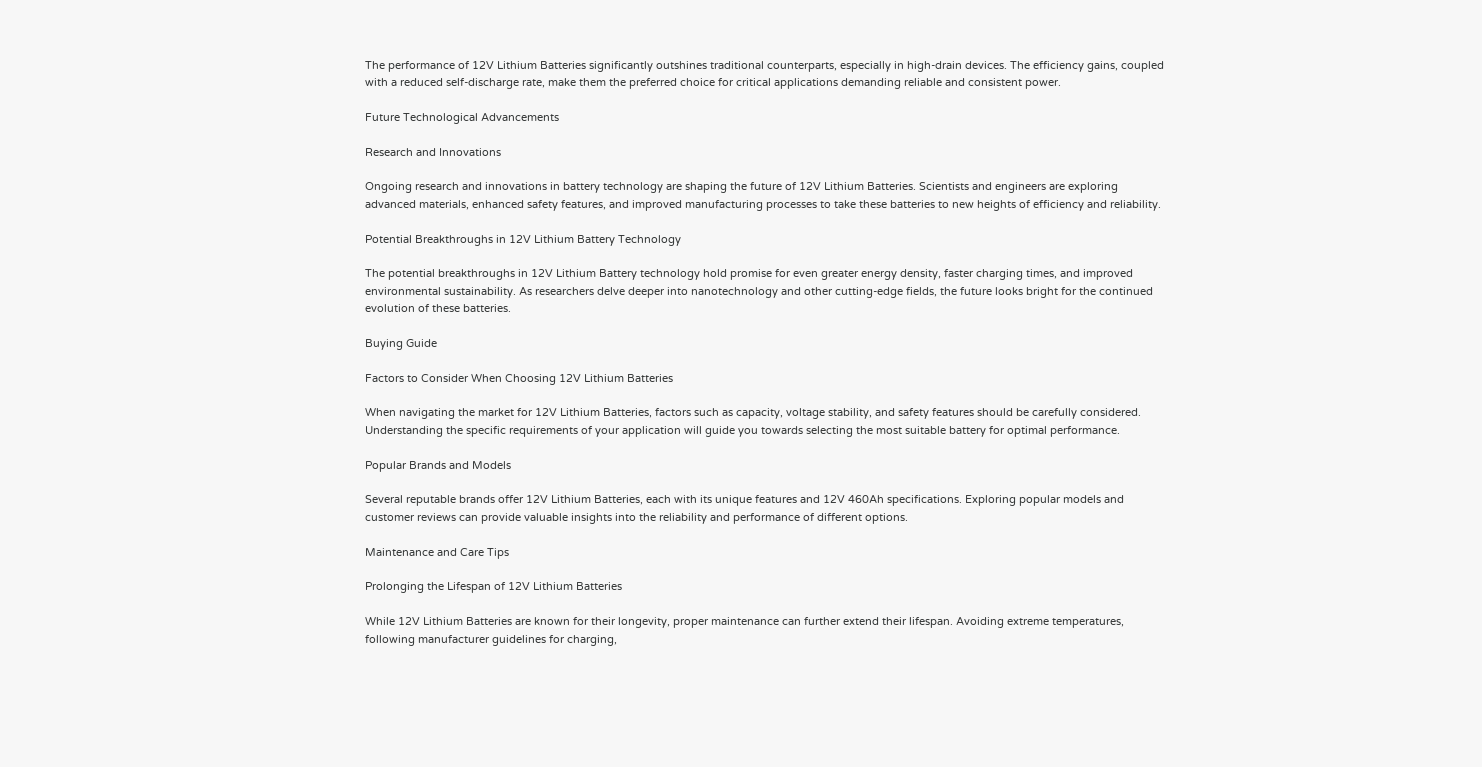The performance of 12V Lithium Batteries significantly outshines traditional counterparts, especially in high-drain devices. The efficiency gains, coupled with a reduced self-discharge rate, make them the preferred choice for critical applications demanding reliable and consistent power.

Future Technological Advancements

Research and Innovations

Ongoing research and innovations in battery technology are shaping the future of 12V Lithium Batteries. Scientists and engineers are exploring advanced materials, enhanced safety features, and improved manufacturing processes to take these batteries to new heights of efficiency and reliability.

Potential Breakthroughs in 12V Lithium Battery Technology

The potential breakthroughs in 12V Lithium Battery technology hold promise for even greater energy density, faster charging times, and improved environmental sustainability. As researchers delve deeper into nanotechnology and other cutting-edge fields, the future looks bright for the continued evolution of these batteries.

Buying Guide

Factors to Consider When Choosing 12V Lithium Batteries

When navigating the market for 12V Lithium Batteries, factors such as capacity, voltage stability, and safety features should be carefully considered. Understanding the specific requirements of your application will guide you towards selecting the most suitable battery for optimal performance.

Popular Brands and Models

Several reputable brands offer 12V Lithium Batteries, each with its unique features and 12V 460Ah specifications. Exploring popular models and customer reviews can provide valuable insights into the reliability and performance of different options.

Maintenance and Care Tips

Prolonging the Lifespan of 12V Lithium Batteries

While 12V Lithium Batteries are known for their longevity, proper maintenance can further extend their lifespan. Avoiding extreme temperatures, following manufacturer guidelines for charging,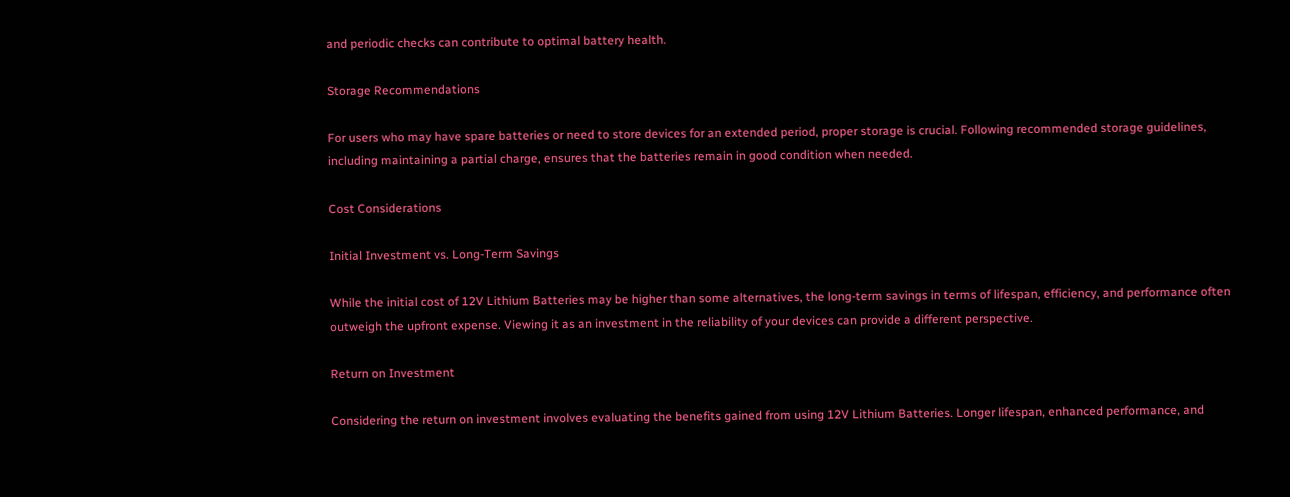and periodic checks can contribute to optimal battery health.

Storage Recommendations

For users who may have spare batteries or need to store devices for an extended period, proper storage is crucial. Following recommended storage guidelines, including maintaining a partial charge, ensures that the batteries remain in good condition when needed.

Cost Considerations

Initial Investment vs. Long-Term Savings

While the initial cost of 12V Lithium Batteries may be higher than some alternatives, the long-term savings in terms of lifespan, efficiency, and performance often outweigh the upfront expense. Viewing it as an investment in the reliability of your devices can provide a different perspective.

Return on Investment

Considering the return on investment involves evaluating the benefits gained from using 12V Lithium Batteries. Longer lifespan, enhanced performance, and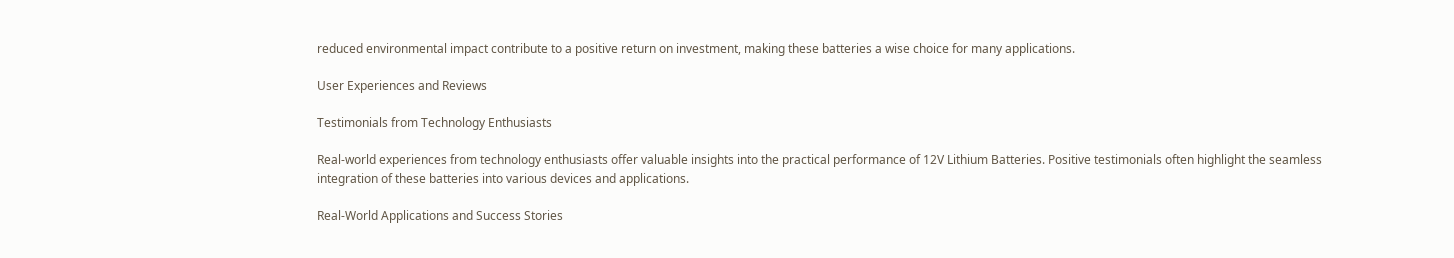reduced environmental impact contribute to a positive return on investment, making these batteries a wise choice for many applications.

User Experiences and Reviews

Testimonials from Technology Enthusiasts

Real-world experiences from technology enthusiasts offer valuable insights into the practical performance of 12V Lithium Batteries. Positive testimonials often highlight the seamless integration of these batteries into various devices and applications.

Real-World Applications and Success Stories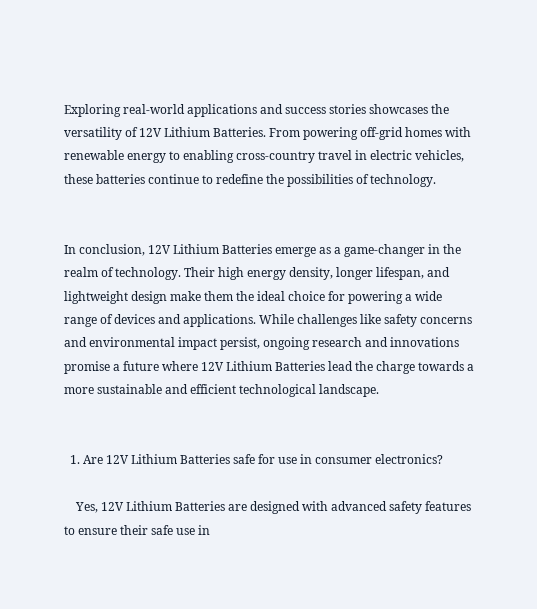Exploring real-world applications and success stories showcases the versatility of 12V Lithium Batteries. From powering off-grid homes with renewable energy to enabling cross-country travel in electric vehicles, these batteries continue to redefine the possibilities of technology.


In conclusion, 12V Lithium Batteries emerge as a game-changer in the realm of technology. Their high energy density, longer lifespan, and lightweight design make them the ideal choice for powering a wide range of devices and applications. While challenges like safety concerns and environmental impact persist, ongoing research and innovations promise a future where 12V Lithium Batteries lead the charge towards a more sustainable and efficient technological landscape.


  1. Are 12V Lithium Batteries safe for use in consumer electronics?

    Yes, 12V Lithium Batteries are designed with advanced safety features to ensure their safe use in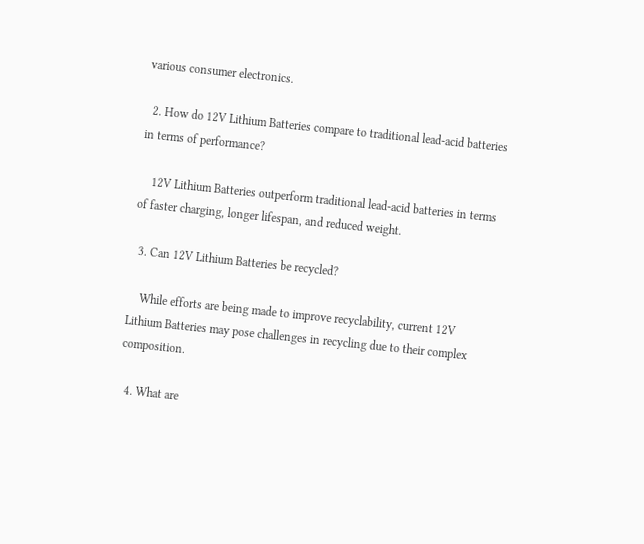various consumer electronics.

  2. How do 12V Lithium Batteries compare to traditional lead-acid batteries in terms of performance?

    12V Lithium Batteries outperform traditional lead-acid batteries in terms of faster charging, longer lifespan, and reduced weight.

  3. Can 12V Lithium Batteries be recycled?

    While efforts are being made to improve recyclability, current 12V Lithium Batteries may pose challenges in recycling due to their complex composition.

  4. What are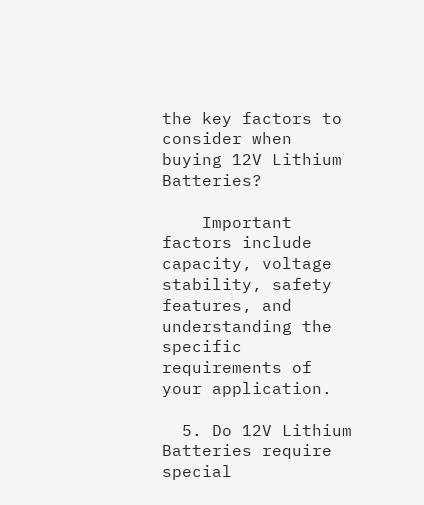the key factors to consider when buying 12V Lithium Batteries?

    Important factors include capacity, voltage stability, safety features, and understanding the specific requirements of your application.

  5. Do 12V Lithium Batteries require special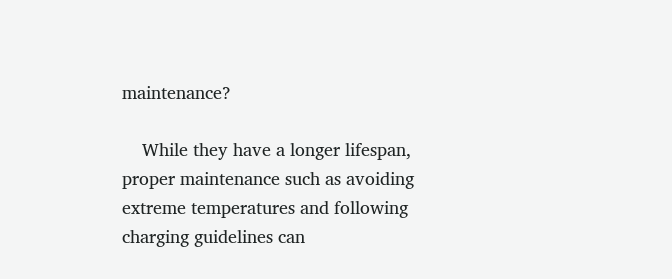maintenance?

    While they have a longer lifespan, proper maintenance such as avoiding extreme temperatures and following charging guidelines can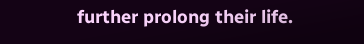further prolong their life.